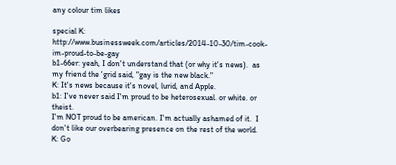any colour tim likes

special K: http://www.businessweek.com/articles/2014-10-30/tim-cook-im-proud-to-be-gay
b1-66er: yeah, I don't understand that (or why it's news).  as my friend the 'grid said, "gay is the new black."
K: It's news because it's novel, lurid, and Apple.
b1: I've never said I'm proud to be heterosexual. or white. or theist.
I'm NOT proud to be american. I'm actually ashamed of it.  I don't like our overbearing presence on the rest of the world.
K: Go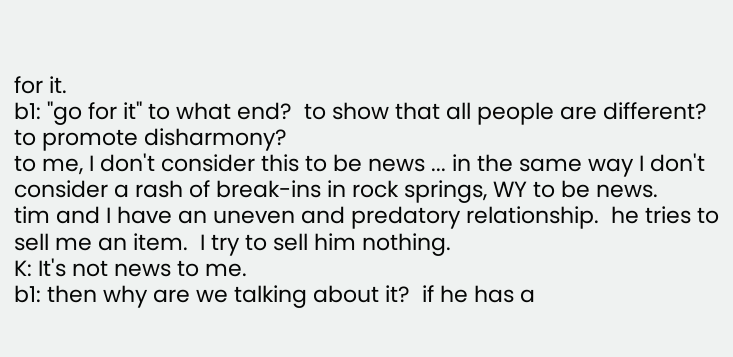for it.
b1: "go for it" to what end?  to show that all people are different?  to promote disharmony?
to me, I don't consider this to be news ... in the same way I don't consider a rash of break-ins in rock springs, WY to be news.
tim and I have an uneven and predatory relationship.  he tries to sell me an item.  I try to sell him nothing.
K: It's not news to me.
b1: then why are we talking about it?  if he has a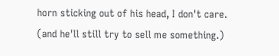horn sticking out of his head, I don't care.
(and he'll still try to sell me something.)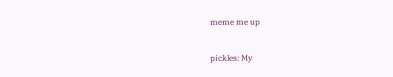meme me up

pickles: My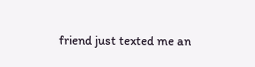friend just texted me an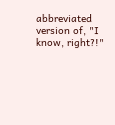abbreviated version of, "I know, right?!"